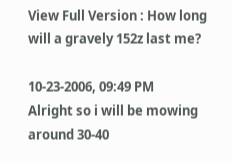View Full Version : How long will a gravely 152z last me?

10-23-2006, 09:49 PM
Alright so i will be mowing around 30-40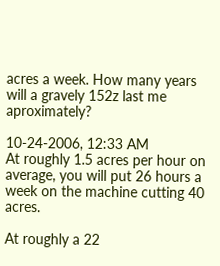acres a week. How many years will a gravely 152z last me aproximately?

10-24-2006, 12:33 AM
At roughly 1.5 acres per hour on average, you will put 26 hours a week on the machine cutting 40 acres.

At roughly a 22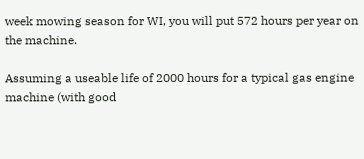week mowing season for WI, you will put 572 hours per year on the machine.

Assuming a useable life of 2000 hours for a typical gas engine machine (with good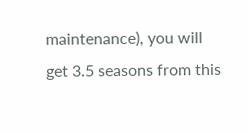maintenance), you will get 3.5 seasons from this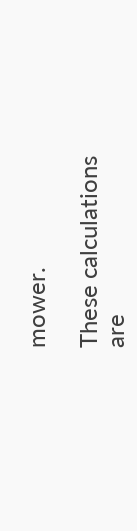mower.

These calculations are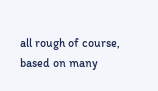all rough of course, based on many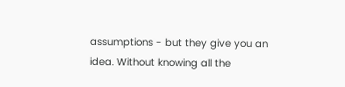assumptions - but they give you an idea. Without knowing all the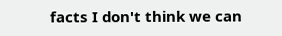facts I don't think we can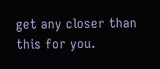get any closer than this for you.